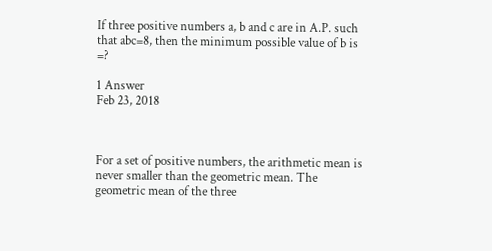If three positive numbers a, b and c are in A.P. such that abc=8, then the minimum possible value of b is =?

1 Answer
Feb 23, 2018



For a set of positive numbers, the arithmetic mean is never smaller than the geometric mean. The geometric mean of the three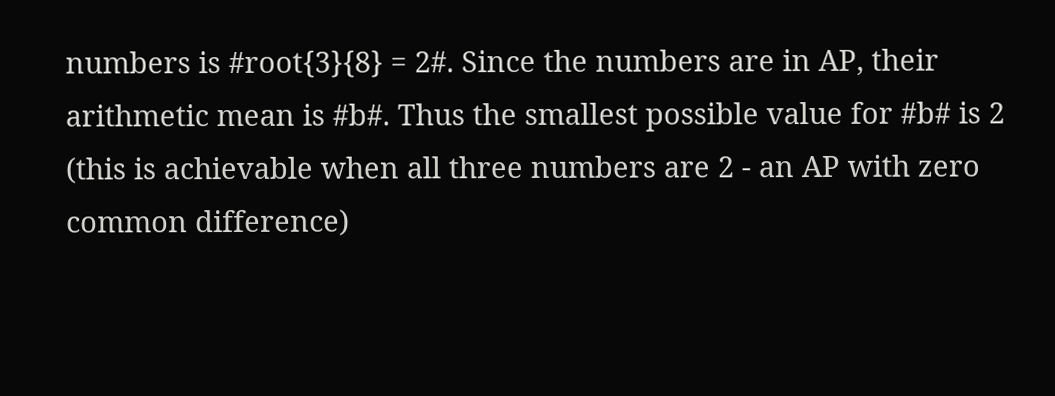numbers is #root{3}{8} = 2#. Since the numbers are in AP, their arithmetic mean is #b#. Thus the smallest possible value for #b# is 2 (this is achievable when all three numbers are 2 - an AP with zero common difference)